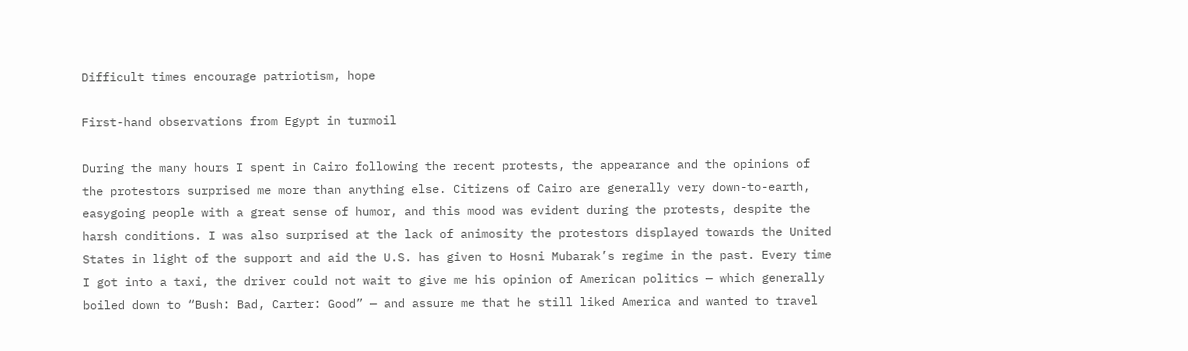Difficult times encourage patriotism, hope

First-hand observations from Egypt in turmoil

During the many hours I spent in Cairo following the recent protests, the appearance and the opinions of the protestors surprised me more than anything else. Citizens of Cairo are generally very down-to-earth, easygoing people with a great sense of humor, and this mood was evident during the protests, despite the harsh conditions. I was also surprised at the lack of animosity the protestors displayed towards the United States in light of the support and aid the U.S. has given to Hosni Mubarak’s regime in the past. Every time I got into a taxi, the driver could not wait to give me his opinion of American politics — which generally boiled down to “Bush: Bad, Carter: Good” — and assure me that he still liked America and wanted to travel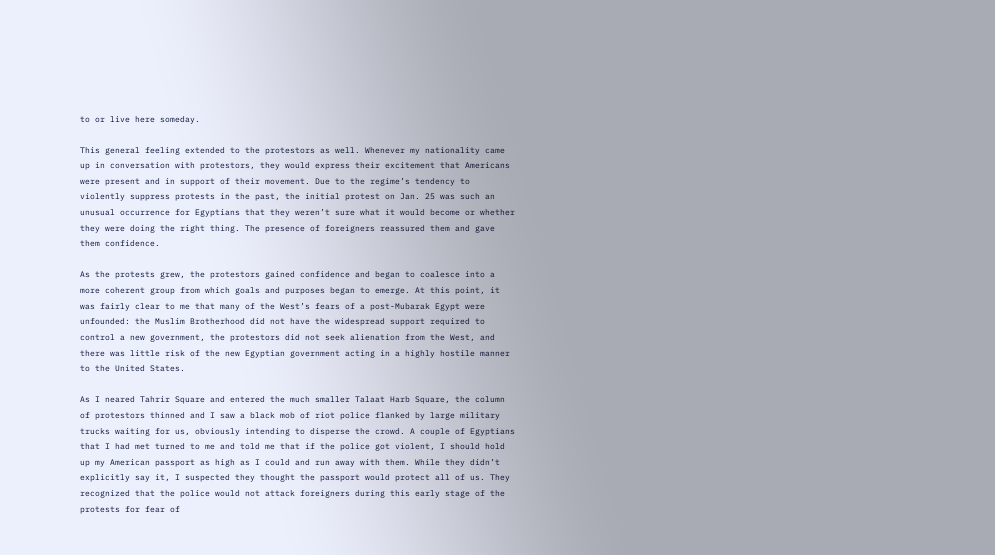to or live here someday.

This general feeling extended to the protestors as well. Whenever my nationality came up in conversation with protestors, they would express their excitement that Americans were present and in support of their movement. Due to the regime’s tendency to violently suppress protests in the past, the initial protest on Jan. 25 was such an unusual occurrence for Egyptians that they weren’t sure what it would become or whether they were doing the right thing. The presence of foreigners reassured them and gave them confidence.

As the protests grew, the protestors gained confidence and began to coalesce into a more coherent group from which goals and purposes began to emerge. At this point, it was fairly clear to me that many of the West’s fears of a post-Mubarak Egypt were unfounded: the Muslim Brotherhood did not have the widespread support required to control a new government, the protestors did not seek alienation from the West, and there was little risk of the new Egyptian government acting in a highly hostile manner to the United States.

As I neared Tahrir Square and entered the much smaller Talaat Harb Square, the column of protestors thinned and I saw a black mob of riot police flanked by large military trucks waiting for us, obviously intending to disperse the crowd. A couple of Egyptians that I had met turned to me and told me that if the police got violent, I should hold up my American passport as high as I could and run away with them. While they didn’t explicitly say it, I suspected they thought the passport would protect all of us. They recognized that the police would not attack foreigners during this early stage of the protests for fear of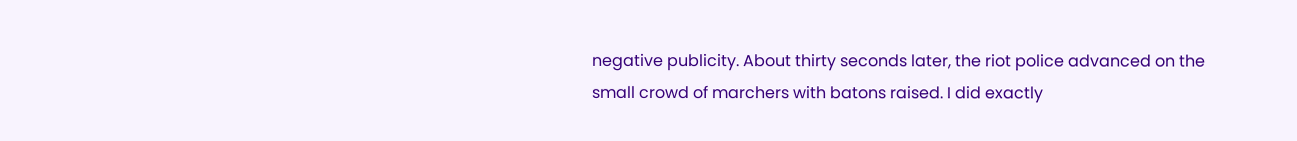negative publicity. About thirty seconds later, the riot police advanced on the small crowd of marchers with batons raised. I did exactly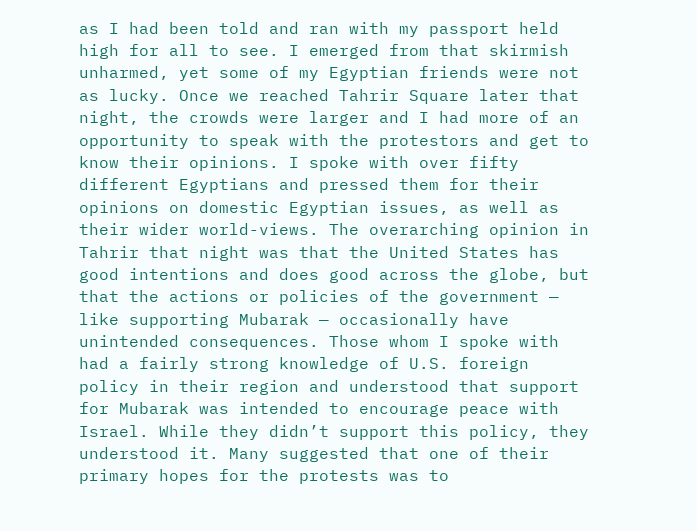as I had been told and ran with my passport held high for all to see. I emerged from that skirmish unharmed, yet some of my Egyptian friends were not as lucky. Once we reached Tahrir Square later that night, the crowds were larger and I had more of an opportunity to speak with the protestors and get to know their opinions. I spoke with over fifty different Egyptians and pressed them for their opinions on domestic Egyptian issues, as well as their wider world-views. The overarching opinion in Tahrir that night was that the United States has good intentions and does good across the globe, but that the actions or policies of the government — like supporting Mubarak — occasionally have unintended consequences. Those whom I spoke with had a fairly strong knowledge of U.S. foreign policy in their region and understood that support for Mubarak was intended to encourage peace with Israel. While they didn’t support this policy, they understood it. Many suggested that one of their primary hopes for the protests was to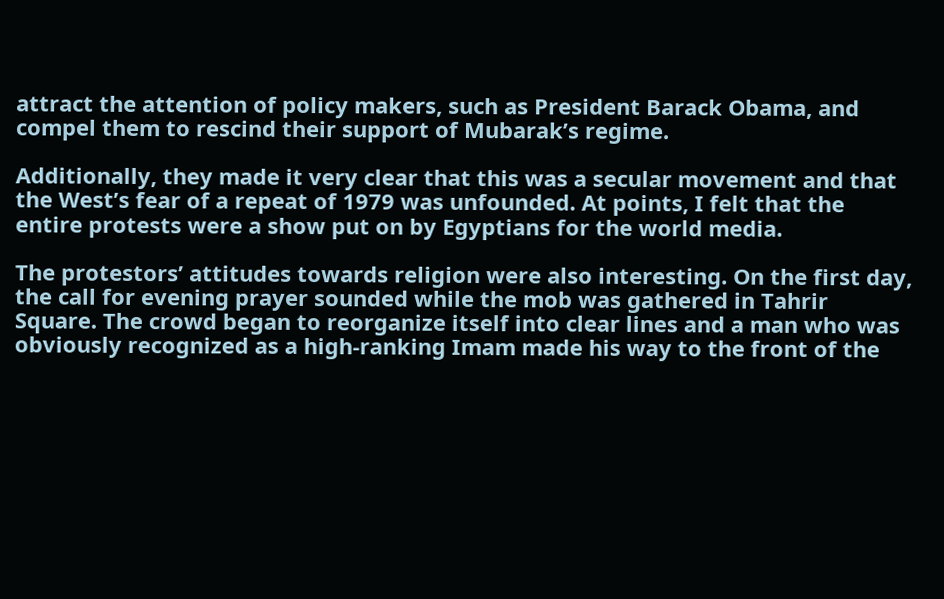attract the attention of policy makers, such as President Barack Obama, and compel them to rescind their support of Mubarak’s regime.

Additionally, they made it very clear that this was a secular movement and that the West’s fear of a repeat of 1979 was unfounded. At points, I felt that the entire protests were a show put on by Egyptians for the world media.

The protestors’ attitudes towards religion were also interesting. On the first day, the call for evening prayer sounded while the mob was gathered in Tahrir Square. The crowd began to reorganize itself into clear lines and a man who was obviously recognized as a high-ranking Imam made his way to the front of the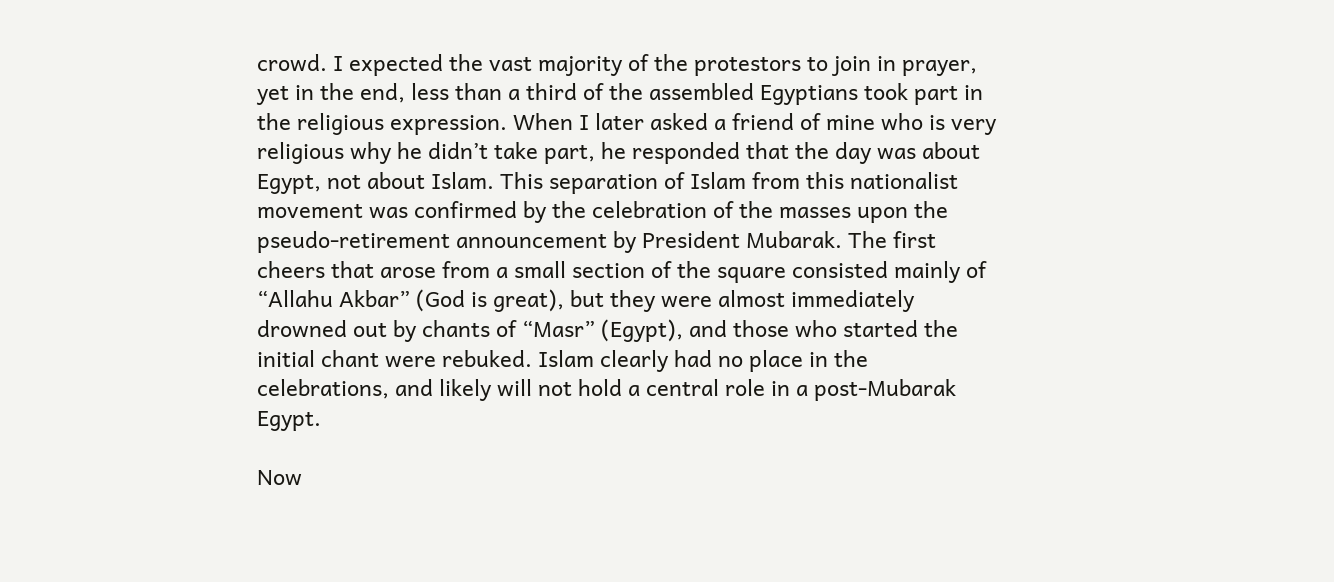crowd. I expected the vast majority of the protestors to join in prayer, yet in the end, less than a third of the assembled Egyptians took part in the religious expression. When I later asked a friend of mine who is very religious why he didn’t take part, he responded that the day was about Egypt, not about Islam. This separation of Islam from this nationalist movement was confirmed by the celebration of the masses upon the pseudo-retirement announcement by President Mubarak. The first cheers that arose from a small section of the square consisted mainly of “Allahu Akbar” (God is great), but they were almost immediately drowned out by chants of “Masr” (Egypt), and those who started the initial chant were rebuked. Islam clearly had no place in the celebrations, and likely will not hold a central role in a post-Mubarak Egypt.

Now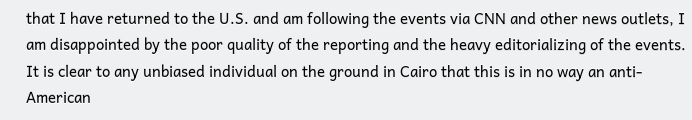that I have returned to the U.S. and am following the events via CNN and other news outlets, I am disappointed by the poor quality of the reporting and the heavy editorializing of the events. It is clear to any unbiased individual on the ground in Cairo that this is in no way an anti-American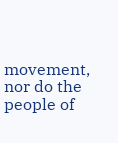movement, nor do the people of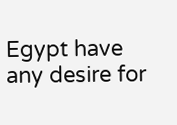Egypt have any desire for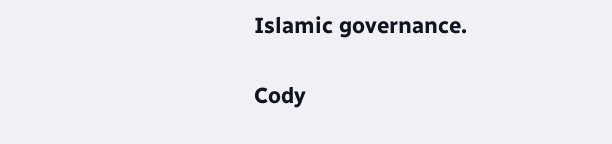Islamic governance.

Cody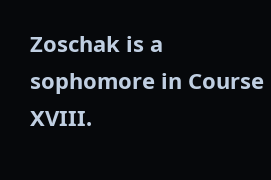Zoschak is a sophomore in Course XVIII.